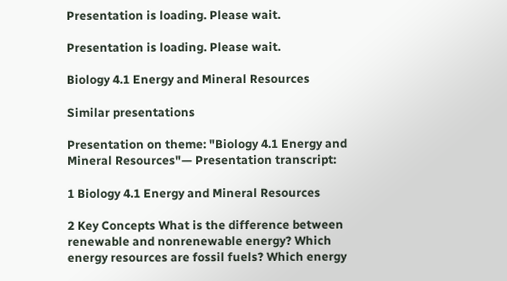Presentation is loading. Please wait.

Presentation is loading. Please wait.

Biology 4.1 Energy and Mineral Resources

Similar presentations

Presentation on theme: "Biology 4.1 Energy and Mineral Resources"— Presentation transcript:

1 Biology 4.1 Energy and Mineral Resources

2 Key Concepts What is the difference between renewable and nonrenewable energy? Which energy resources are fossil fuels? Which energy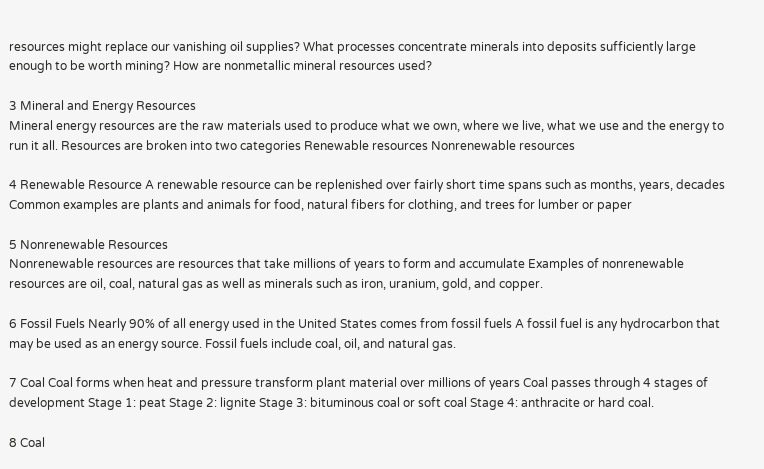resources might replace our vanishing oil supplies? What processes concentrate minerals into deposits sufficiently large enough to be worth mining? How are nonmetallic mineral resources used?

3 Mineral and Energy Resources
Mineral energy resources are the raw materials used to produce what we own, where we live, what we use and the energy to run it all. Resources are broken into two categories Renewable resources Nonrenewable resources

4 Renewable Resource A renewable resource can be replenished over fairly short time spans such as months, years, decades Common examples are plants and animals for food, natural fibers for clothing, and trees for lumber or paper

5 Nonrenewable Resources
Nonrenewable resources are resources that take millions of years to form and accumulate Examples of nonrenewable resources are oil, coal, natural gas as well as minerals such as iron, uranium, gold, and copper.

6 Fossil Fuels Nearly 90% of all energy used in the United States comes from fossil fuels A fossil fuel is any hydrocarbon that may be used as an energy source. Fossil fuels include coal, oil, and natural gas.

7 Coal Coal forms when heat and pressure transform plant material over millions of years Coal passes through 4 stages of development Stage 1: peat Stage 2: lignite Stage 3: bituminous coal or soft coal Stage 4: anthracite or hard coal.

8 Coal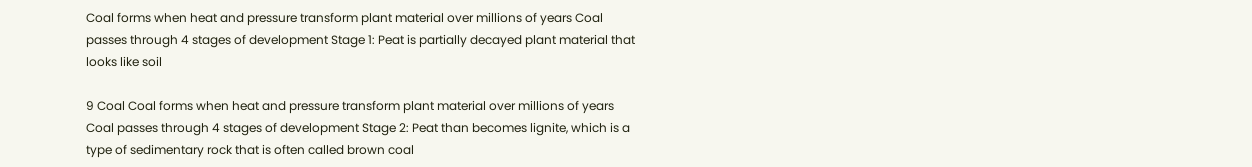Coal forms when heat and pressure transform plant material over millions of years Coal passes through 4 stages of development Stage 1: Peat is partially decayed plant material that looks like soil

9 Coal Coal forms when heat and pressure transform plant material over millions of years Coal passes through 4 stages of development Stage 2: Peat than becomes lignite, which is a type of sedimentary rock that is often called brown coal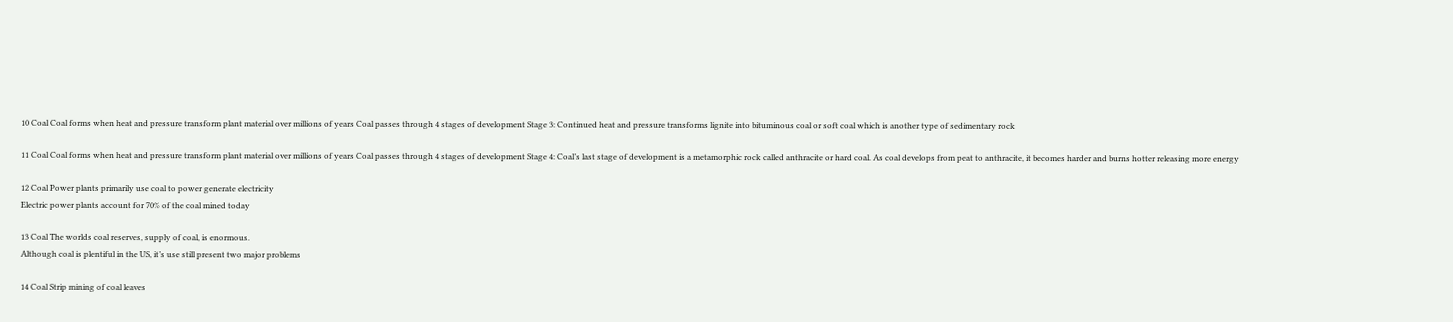10 Coal Coal forms when heat and pressure transform plant material over millions of years Coal passes through 4 stages of development Stage 3: Continued heat and pressure transforms lignite into bituminous coal or soft coal which is another type of sedimentary rock

11 Coal Coal forms when heat and pressure transform plant material over millions of years Coal passes through 4 stages of development Stage 4: Coal’s last stage of development is a metamorphic rock called anthracite or hard coal. As coal develops from peat to anthracite, it becomes harder and burns hotter releasing more energy

12 Coal Power plants primarily use coal to power generate electricity
Electric power plants account for 70% of the coal mined today

13 Coal The worlds coal reserves, supply of coal, is enormous.
Although coal is plentiful in the US, it’s use still present two major problems

14 Coal Strip mining of coal leaves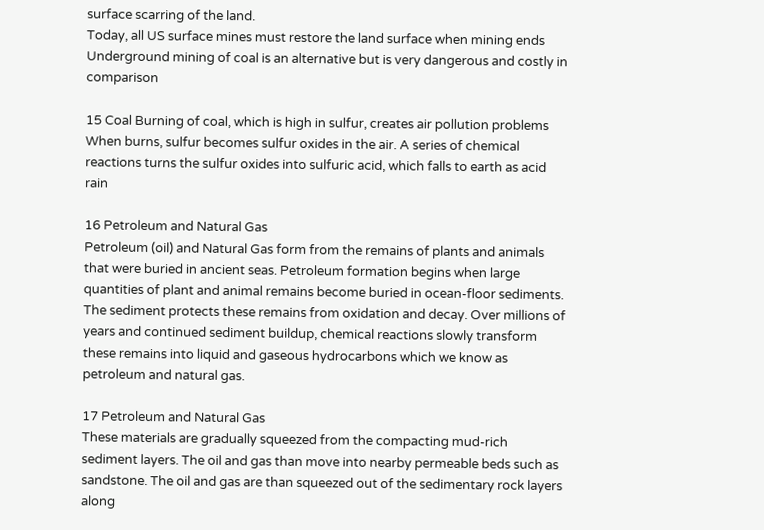surface scarring of the land.
Today, all US surface mines must restore the land surface when mining ends Underground mining of coal is an alternative but is very dangerous and costly in comparison

15 Coal Burning of coal, which is high in sulfur, creates air pollution problems When burns, sulfur becomes sulfur oxides in the air. A series of chemical reactions turns the sulfur oxides into sulfuric acid, which falls to earth as acid rain

16 Petroleum and Natural Gas
Petroleum (oil) and Natural Gas form from the remains of plants and animals that were buried in ancient seas. Petroleum formation begins when large quantities of plant and animal remains become buried in ocean-floor sediments. The sediment protects these remains from oxidation and decay. Over millions of years and continued sediment buildup, chemical reactions slowly transform these remains into liquid and gaseous hydrocarbons which we know as petroleum and natural gas.

17 Petroleum and Natural Gas
These materials are gradually squeezed from the compacting mud-rich sediment layers. The oil and gas than move into nearby permeable beds such as sandstone. The oil and gas are than squeezed out of the sedimentary rock layers along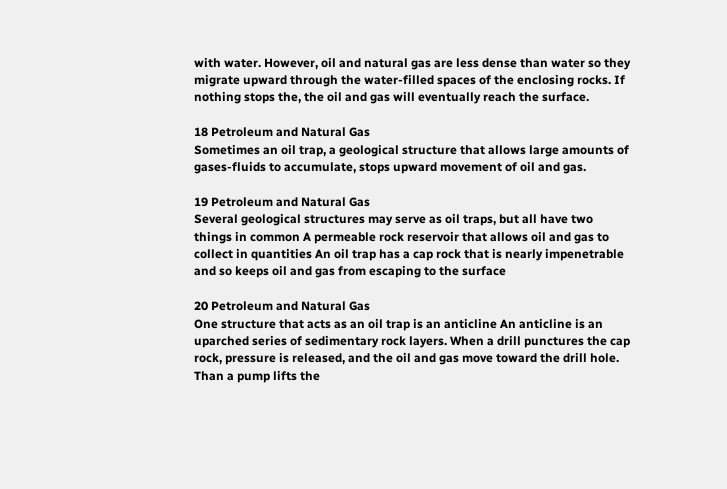with water. However, oil and natural gas are less dense than water so they migrate upward through the water-filled spaces of the enclosing rocks. If nothing stops the, the oil and gas will eventually reach the surface.

18 Petroleum and Natural Gas
Sometimes an oil trap, a geological structure that allows large amounts of gases-fluids to accumulate, stops upward movement of oil and gas.

19 Petroleum and Natural Gas
Several geological structures may serve as oil traps, but all have two things in common A permeable rock reservoir that allows oil and gas to collect in quantities An oil trap has a cap rock that is nearly impenetrable and so keeps oil and gas from escaping to the surface

20 Petroleum and Natural Gas
One structure that acts as an oil trap is an anticline An anticline is an uparched series of sedimentary rock layers. When a drill punctures the cap rock, pressure is released, and the oil and gas move toward the drill hole. Than a pump lifts the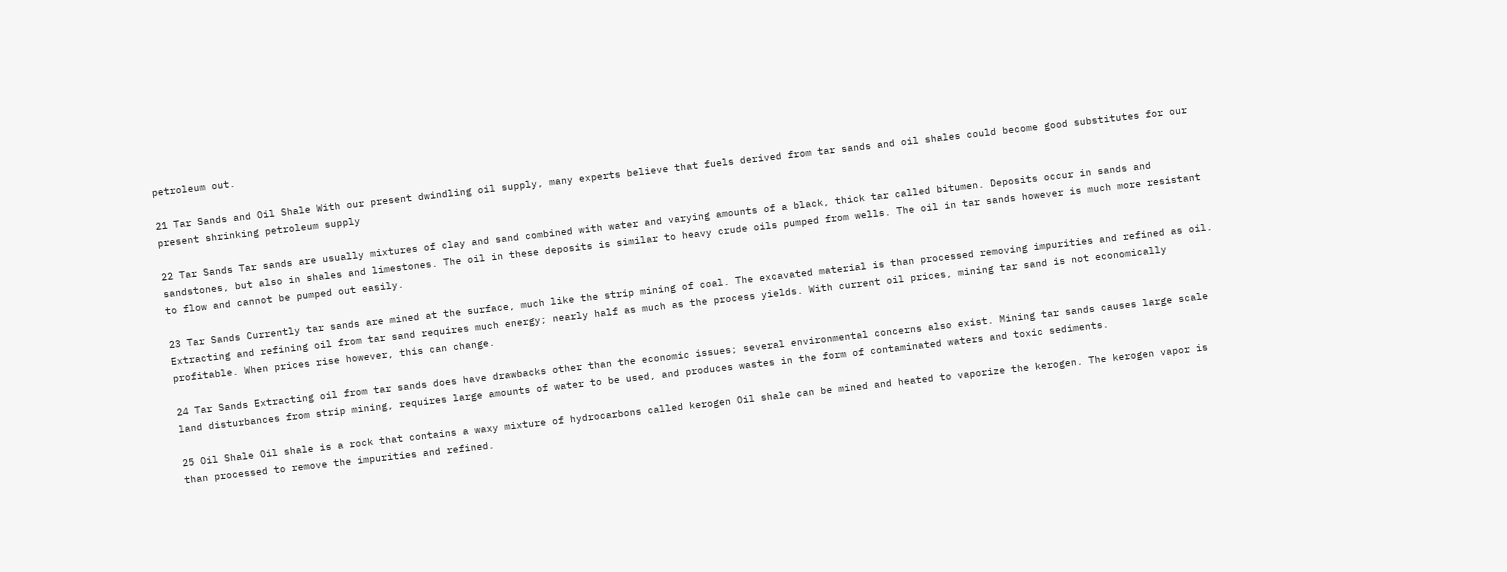petroleum out.

21 Tar Sands and Oil Shale With our present dwindling oil supply, many experts believe that fuels derived from tar sands and oil shales could become good substitutes for our present shrinking petroleum supply

22 Tar Sands Tar sands are usually mixtures of clay and sand combined with water and varying amounts of a black, thick tar called bitumen. Deposits occur in sands and sandstones, but also in shales and limestones. The oil in these deposits is similar to heavy crude oils pumped from wells. The oil in tar sands however is much more resistant to flow and cannot be pumped out easily.

23 Tar Sands Currently tar sands are mined at the surface, much like the strip mining of coal. The excavated material is than processed removing impurities and refined as oil. Extracting and refining oil from tar sand requires much energy; nearly half as much as the process yields. With current oil prices, mining tar sand is not economically profitable. When prices rise however, this can change.

24 Tar Sands Extracting oil from tar sands does have drawbacks other than the economic issues; several environmental concerns also exist. Mining tar sands causes large scale land disturbances from strip mining, requires large amounts of water to be used, and produces wastes in the form of contaminated waters and toxic sediments.

25 Oil Shale Oil shale is a rock that contains a waxy mixture of hydrocarbons called kerogen Oil shale can be mined and heated to vaporize the kerogen. The kerogen vapor is than processed to remove the impurities and refined.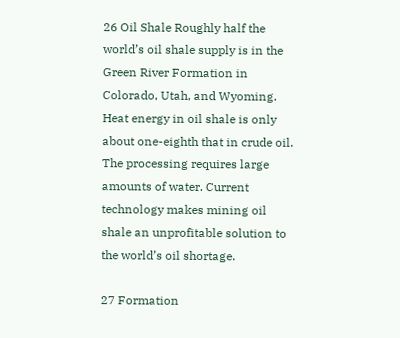26 Oil Shale Roughly half the world’s oil shale supply is in the Green River Formation in Colorado, Utah, and Wyoming. Heat energy in oil shale is only about one-eighth that in crude oil. The processing requires large amounts of water. Current technology makes mining oil shale an unprofitable solution to the world’s oil shortage.

27 Formation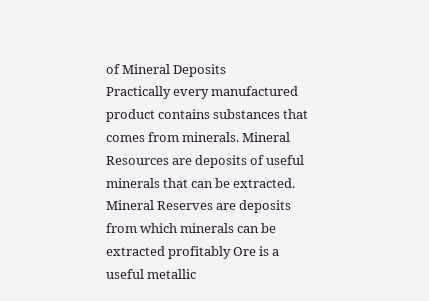of Mineral Deposits
Practically every manufactured product contains substances that comes from minerals. Mineral Resources are deposits of useful minerals that can be extracted. Mineral Reserves are deposits from which minerals can be extracted profitably Ore is a useful metallic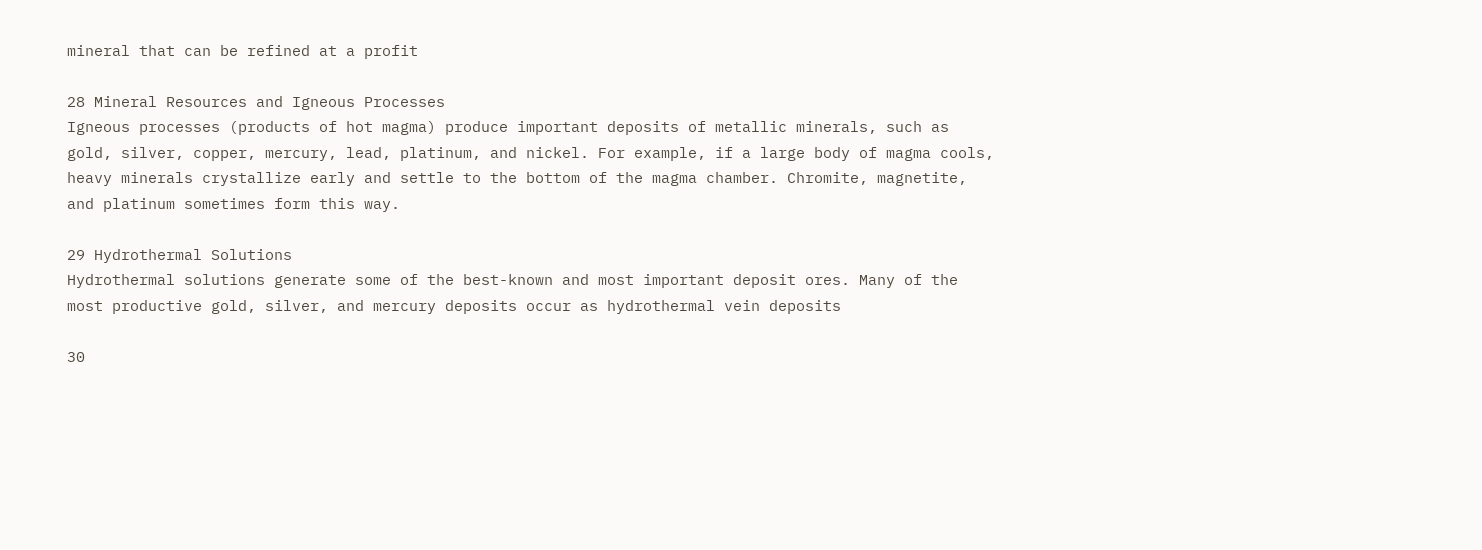mineral that can be refined at a profit

28 Mineral Resources and Igneous Processes
Igneous processes (products of hot magma) produce important deposits of metallic minerals, such as gold, silver, copper, mercury, lead, platinum, and nickel. For example, if a large body of magma cools, heavy minerals crystallize early and settle to the bottom of the magma chamber. Chromite, magnetite, and platinum sometimes form this way.

29 Hydrothermal Solutions
Hydrothermal solutions generate some of the best-known and most important deposit ores. Many of the most productive gold, silver, and mercury deposits occur as hydrothermal vein deposits

30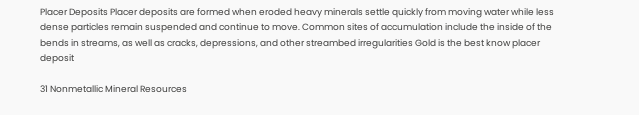Placer Deposits Placer deposits are formed when eroded heavy minerals settle quickly from moving water while less dense particles remain suspended and continue to move. Common sites of accumulation include the inside of the bends in streams, as well as cracks, depressions, and other streambed irregularities Gold is the best know placer deposit

31 Nonmetallic Mineral Resources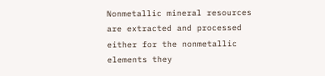Nonmetallic mineral resources are extracted and processed either for the nonmetallic elements they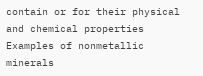contain or for their physical and chemical properties Examples of nonmetallic minerals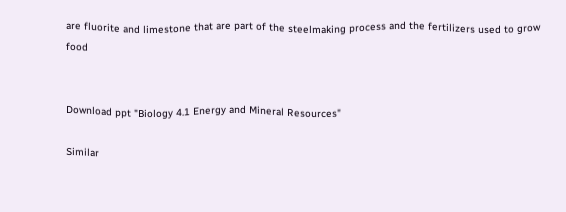are fluorite and limestone that are part of the steelmaking process and the fertilizers used to grow food


Download ppt "Biology 4.1 Energy and Mineral Resources"

Similar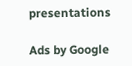presentations

Ads by Google